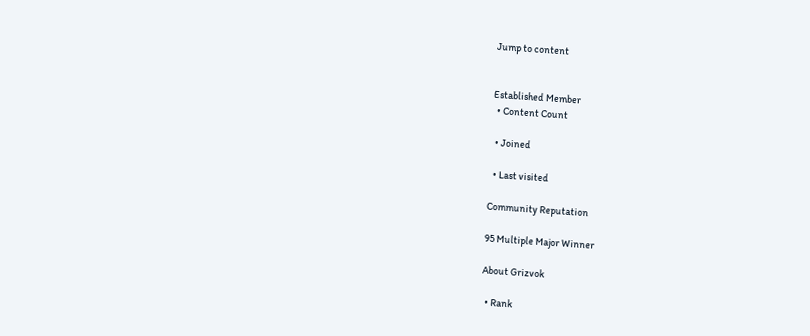Jump to content


Established Member
  • Content Count

  • Joined

  • Last visited

Community Reputation

95 Multiple Major Winner

About Grizvok

  • Rank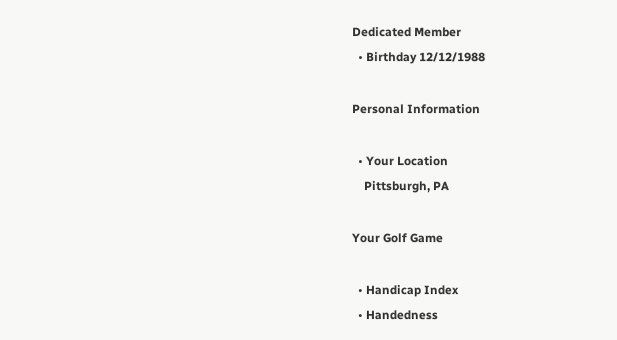Dedicated Member
  • Birthday 12/12/1988

Personal Information

  • Your Location
    Pittsburgh, PA

Your Golf Game

  • Handicap Index
  • Handedness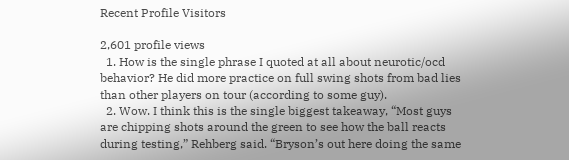Recent Profile Visitors

2,601 profile views
  1. How is the single phrase I quoted at all about neurotic/ocd behavior? He did more practice on full swing shots from bad lies than other players on tour (according to some guy).
  2. Wow. I think this is the single biggest takeaway, “Most guys are chipping shots around the green to see how the ball reacts during testing,” Rehberg said. “Bryson’s out here doing the same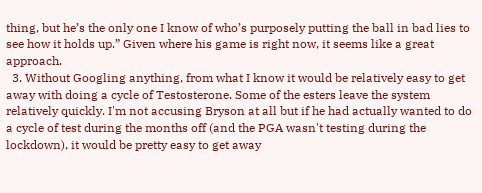thing, but he’s the only one I know of who’s purposely putting the ball in bad lies to see how it holds up.” Given where his game is right now, it seems like a great approach.
  3. Without Googling anything, from what I know it would be relatively easy to get away with doing a cycle of Testosterone. Some of the esters leave the system relatively quickly. I'm not accusing Bryson at all but if he had actually wanted to do a cycle of test during the months off (and the PGA wasn't testing during the lockdown), it would be pretty easy to get away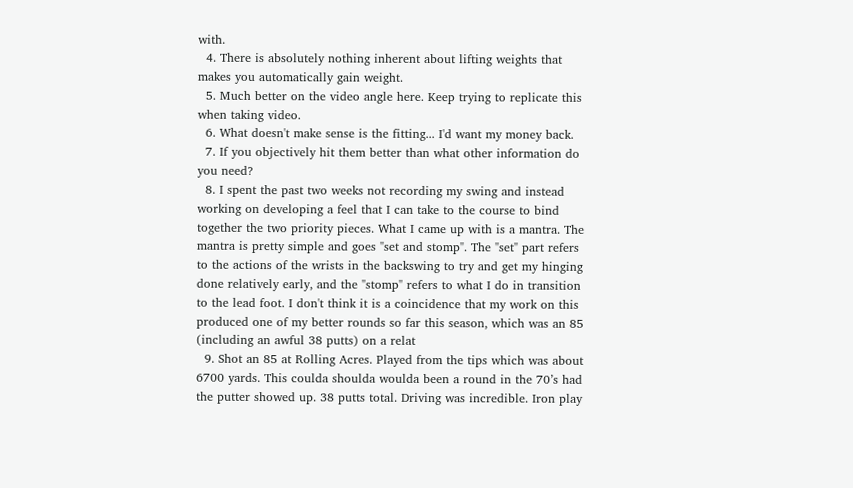with.
  4. There is absolutely nothing inherent about lifting weights that makes you automatically gain weight.
  5. Much better on the video angle here. Keep trying to replicate this when taking video.
  6. What doesn't make sense is the fitting... I'd want my money back.
  7. If you objectively hit them better than what other information do you need?
  8. I spent the past two weeks not recording my swing and instead working on developing a feel that I can take to the course to bind together the two priority pieces. What I came up with is a mantra. The mantra is pretty simple and goes "set and stomp". The "set" part refers to the actions of the wrists in the backswing to try and get my hinging done relatively early, and the "stomp" refers to what I do in transition to the lead foot. I don't think it is a coincidence that my work on this produced one of my better rounds so far this season, which was an 85 (including an awful 38 putts) on a relat
  9. Shot an 85 at Rolling Acres. Played from the tips which was about 6700 yards. This coulda shoulda woulda been a round in the 70’s had the putter showed up. 38 putts total. Driving was incredible. Iron play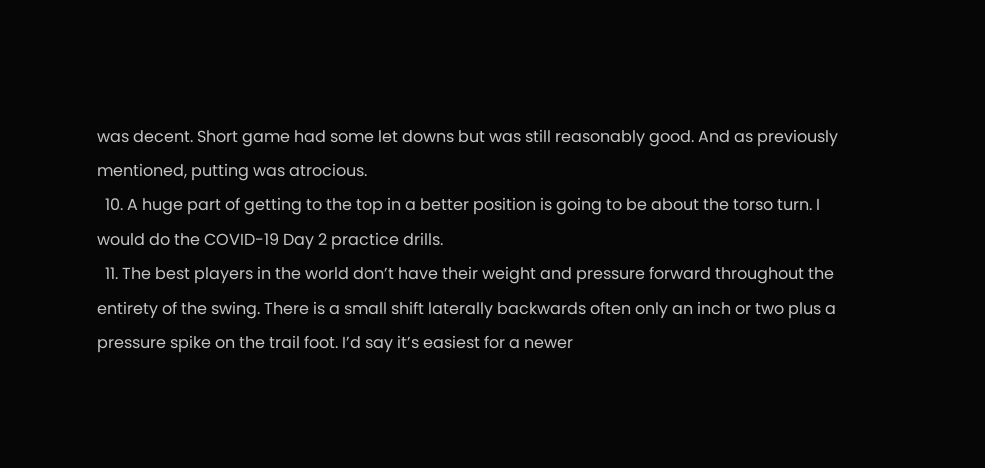was decent. Short game had some let downs but was still reasonably good. And as previously mentioned, putting was atrocious.
  10. A huge part of getting to the top in a better position is going to be about the torso turn. I would do the COVID-19 Day 2 practice drills.
  11. The best players in the world don’t have their weight and pressure forward throughout the entirety of the swing. There is a small shift laterally backwards often only an inch or two plus a pressure spike on the trail foot. I’d say it’s easiest for a newer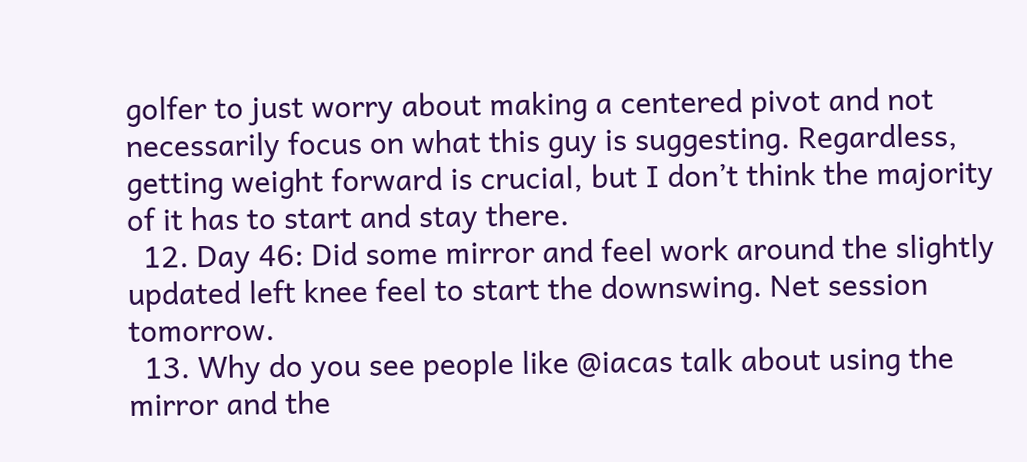golfer to just worry about making a centered pivot and not necessarily focus on what this guy is suggesting. Regardless, getting weight forward is crucial, but I don’t think the majority of it has to start and stay there.
  12. Day 46: Did some mirror and feel work around the slightly updated left knee feel to start the downswing. Net session tomorrow.
  13. Why do you see people like @iacas talk about using the mirror and the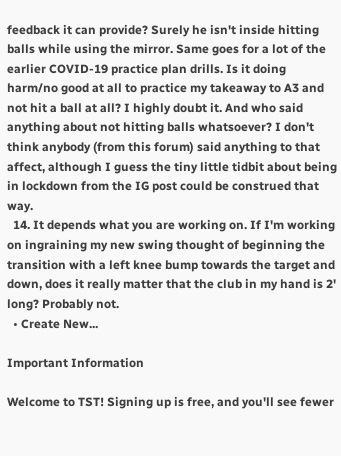feedback it can provide? Surely he isn't inside hitting balls while using the mirror. Same goes for a lot of the earlier COVID-19 practice plan drills. Is it doing harm/no good at all to practice my takeaway to A3 and not hit a ball at all? I highly doubt it. And who said anything about not hitting balls whatsoever? I don't think anybody (from this forum) said anything to that affect, although I guess the tiny little tidbit about being in lockdown from the IG post could be construed that way.
  14. It depends what you are working on. If I'm working on ingraining my new swing thought of beginning the transition with a left knee bump towards the target and down, does it really matter that the club in my hand is 2' long? Probably not.
  • Create New...

Important Information

Welcome to TST! Signing up is free, and you'll see fewer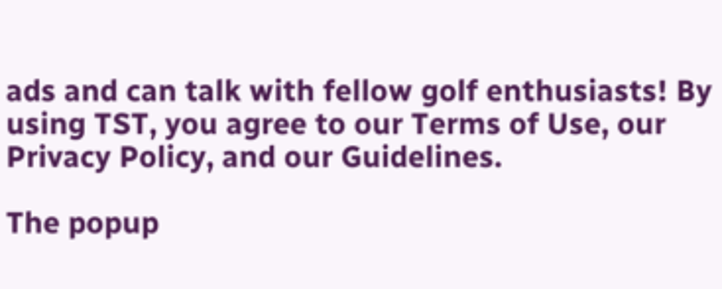ads and can talk with fellow golf enthusiasts! By using TST, you agree to our Terms of Use, our Privacy Policy, and our Guidelines.

The popup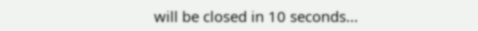will be closed in 10 seconds...